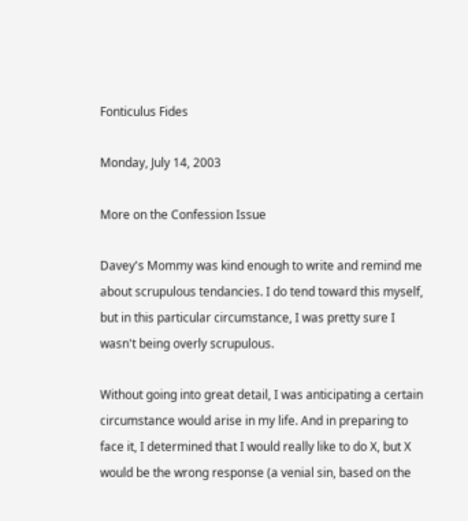Fonticulus Fides

Monday, July 14, 2003

More on the Confession Issue

Davey's Mommy was kind enough to write and remind me about scrupulous tendancies. I do tend toward this myself, but in this particular circumstance, I was pretty sure I wasn't being overly scrupulous.

Without going into great detail, I was anticipating a certain circumstance would arise in my life. And in preparing to face it, I determined that I would really like to do X, but X would be the wrong response (a venial sin, based on the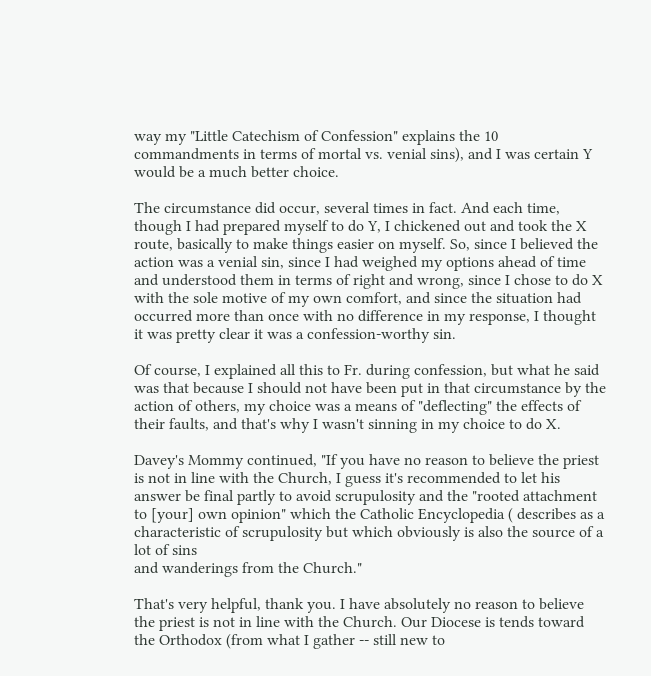way my "Little Catechism of Confession" explains the 10 commandments in terms of mortal vs. venial sins), and I was certain Y would be a much better choice.

The circumstance did occur, several times in fact. And each time, though I had prepared myself to do Y, I chickened out and took the X route, basically to make things easier on myself. So, since I believed the action was a venial sin, since I had weighed my options ahead of time and understood them in terms of right and wrong, since I chose to do X with the sole motive of my own comfort, and since the situation had occurred more than once with no difference in my response, I thought it was pretty clear it was a confession-worthy sin.

Of course, I explained all this to Fr. during confession, but what he said was that because I should not have been put in that circumstance by the action of others, my choice was a means of "deflecting" the effects of their faults, and that's why I wasn't sinning in my choice to do X.

Davey's Mommy continued, "If you have no reason to believe the priest is not in line with the Church, I guess it's recommended to let his answer be final partly to avoid scrupulosity and the "rooted attachment to [your] own opinion" which the Catholic Encyclopedia ( describes as a
characteristic of scrupulosity but which obviously is also the source of a lot of sins
and wanderings from the Church."

That's very helpful, thank you. I have absolutely no reason to believe the priest is not in line with the Church. Our Diocese is tends toward the Orthodox (from what I gather -- still new to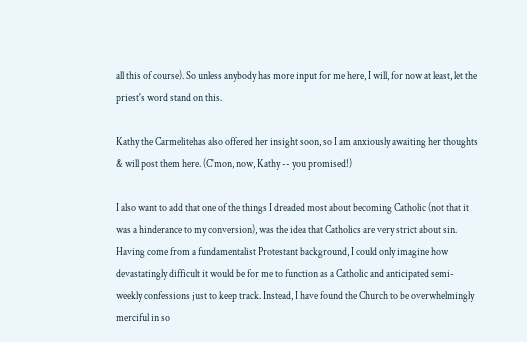all this of course). So unless anybody has more input for me here, I will, for now at least, let the priest's word stand on this.

Kathy the Carmelitehas also offered her insight soon, so I am anxiously awaiting her thoughts & will post them here. (C'mon, now, Kathy -- you promised!)

I also want to add that one of the things I dreaded most about becoming Catholic (not that it was a hinderance to my conversion), was the idea that Catholics are very strict about sin. Having come from a fundamentalist Protestant background, I could only imagine how devastatingly difficult it would be for me to function as a Catholic and anticipated semi-weekly confessions just to keep track. Instead, I have found the Church to be overwhelmingly merciful in so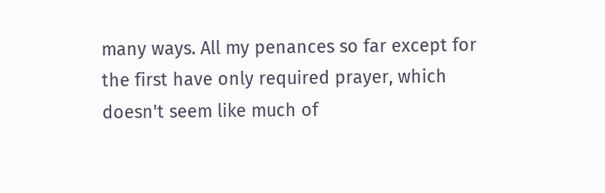many ways. All my penances so far except for the first have only required prayer, which doesn't seem like much of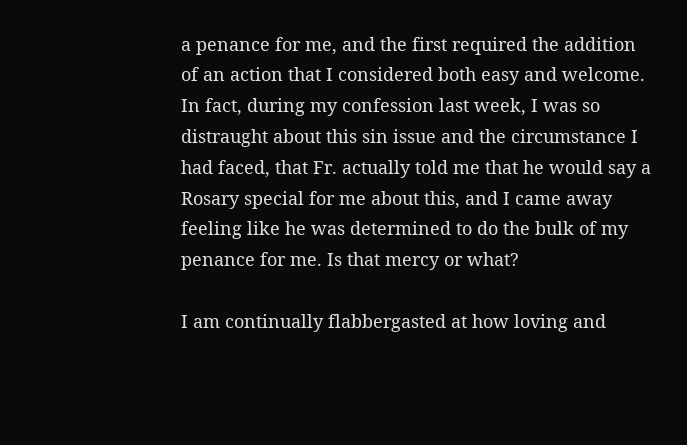a penance for me, and the first required the addition of an action that I considered both easy and welcome. In fact, during my confession last week, I was so distraught about this sin issue and the circumstance I had faced, that Fr. actually told me that he would say a Rosary special for me about this, and I came away feeling like he was determined to do the bulk of my penance for me. Is that mercy or what?

I am continually flabbergasted at how loving and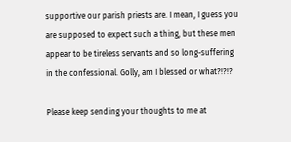supportive our parish priests are. I mean, I guess you are supposed to expect such a thing, but these men appear to be tireless servants and so long-suffering in the confessional. Golly, am I blessed or what?!?!?

Please keep sending your thoughts to me at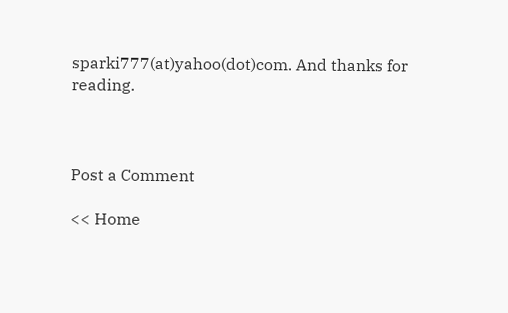sparki777(at)yahoo(dot)com. And thanks for reading.



Post a Comment

<< Home